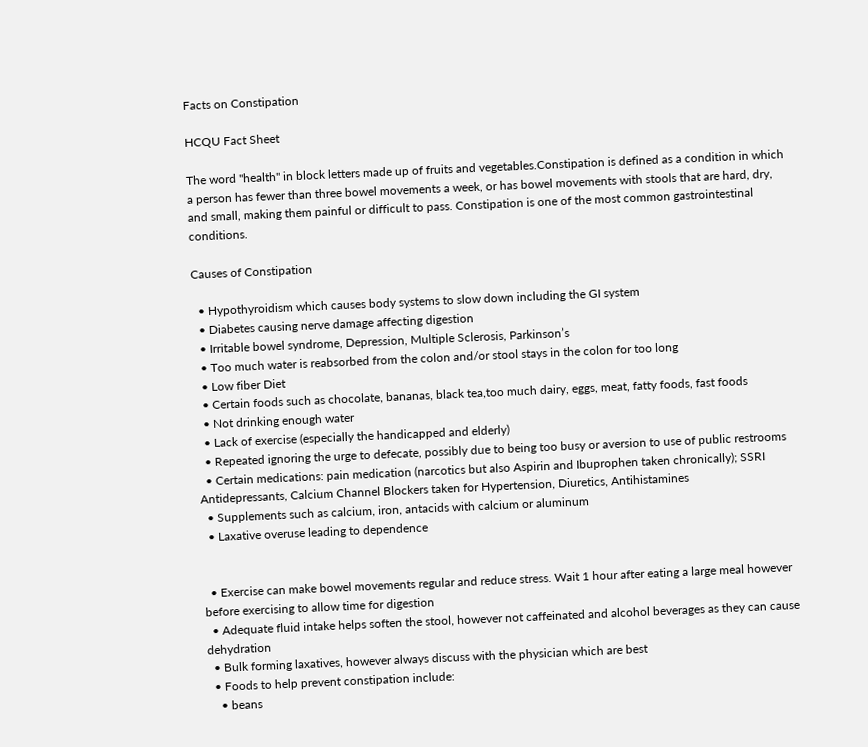Facts on Constipation

HCQU Fact Sheet

The word "health" in block letters made up of fruits and vegetables.Constipation is defined as a condition in which a person has fewer than three bowel movements a week, or has bowel movements with stools that are hard, dry, and small, making them painful or difficult to pass. Constipation is one of the most common gastrointestinal conditions.

Causes of Constipation

  • Hypothyroidism which causes body systems to slow down including the GI system
  • Diabetes causing nerve damage affecting digestion
  • Irritable bowel syndrome, Depression, Multiple Sclerosis, Parkinson’s
  • Too much water is reabsorbed from the colon and/or stool stays in the colon for too long
  • Low fiber Diet
  • Certain foods such as chocolate, bananas, black tea,too much dairy, eggs, meat, fatty foods, fast foods
  • Not drinking enough water
  • Lack of exercise (especially the handicapped and elderly)
  • Repeated ignoring the urge to defecate, possibly due to being too busy or aversion to use of public restrooms
  • Certain medications: pain medication (narcotics but also Aspirin and Ibuprophen taken chronically); SSRI Antidepressants, Calcium Channel Blockers taken for Hypertension, Diuretics, Antihistamines
  • Supplements such as calcium, iron, antacids with calcium or aluminum
  • Laxative overuse leading to dependence


  • Exercise can make bowel movements regular and reduce stress. Wait 1 hour after eating a large meal however before exercising to allow time for digestion
  • Adequate fluid intake helps soften the stool, however not caffeinated and alcohol beverages as they can cause dehydration
  • Bulk forming laxatives, however always discuss with the physician which are best
  • Foods to help prevent constipation include:
    • beans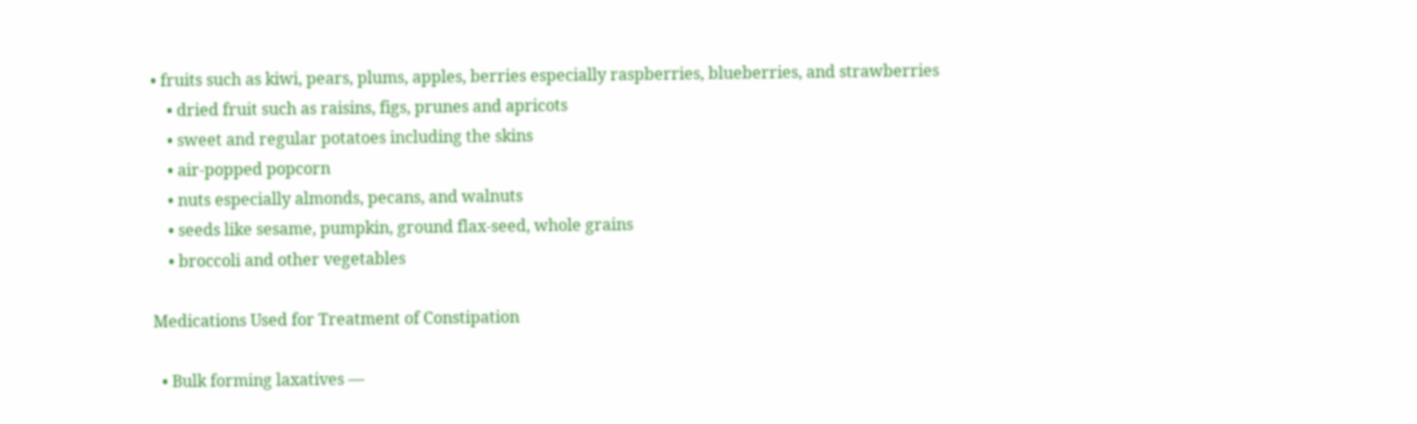• fruits such as kiwi, pears, plums, apples, berries especially raspberries, blueberries, and strawberries
    • dried fruit such as raisins, figs, prunes and apricots
    • sweet and regular potatoes including the skins
    • air-popped popcorn
    • nuts especially almonds, pecans, and walnuts
    • seeds like sesame, pumpkin, ground flax-seed, whole grains
    • broccoli and other vegetables

Medications Used for Treatment of Constipation

  • Bulk forming laxatives —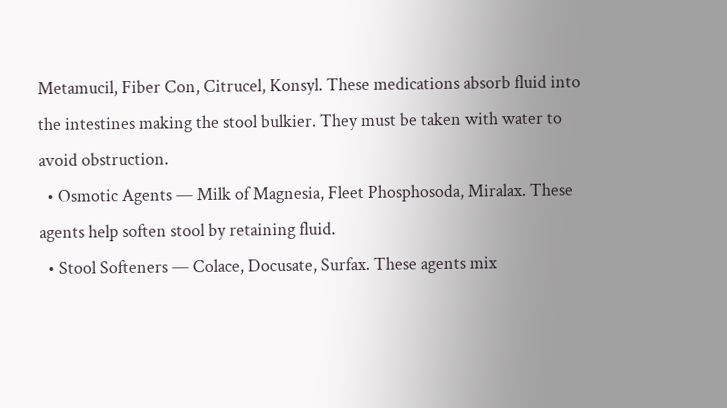Metamucil, Fiber Con, Citrucel, Konsyl. These medications absorb fluid into the intestines making the stool bulkier. They must be taken with water to avoid obstruction.
  • Osmotic Agents — Milk of Magnesia, Fleet Phosphosoda, Miralax. These agents help soften stool by retaining fluid.
  • Stool Softeners — Colace, Docusate, Surfax. These agents mix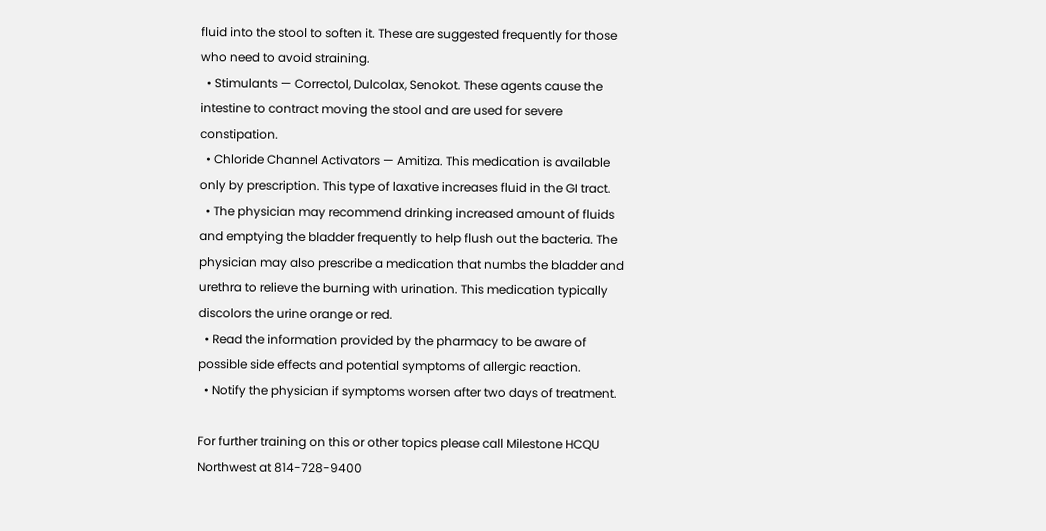fluid into the stool to soften it. These are suggested frequently for those who need to avoid straining.
  • Stimulants — Correctol, Dulcolax, Senokot. These agents cause the intestine to contract moving the stool and are used for severe constipation.
  • Chloride Channel Activators — Amitiza. This medication is available only by prescription. This type of laxative increases fluid in the GI tract.
  • The physician may recommend drinking increased amount of fluids and emptying the bladder frequently to help flush out the bacteria. The physician may also prescribe a medication that numbs the bladder and urethra to relieve the burning with urination. This medication typically discolors the urine orange or red.
  • Read the information provided by the pharmacy to be aware of possible side effects and potential symptoms of allergic reaction.
  • Notify the physician if symptoms worsen after two days of treatment.

For further training on this or other topics please call Milestone HCQU Northwest at 814-728-9400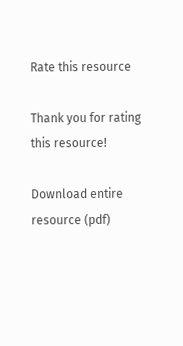Rate this resource

Thank you for rating this resource!

Download entire resource (pdf)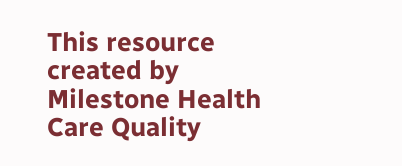This resource created by Milestone Health Care Quality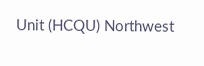Unit (HCQU) Northwest